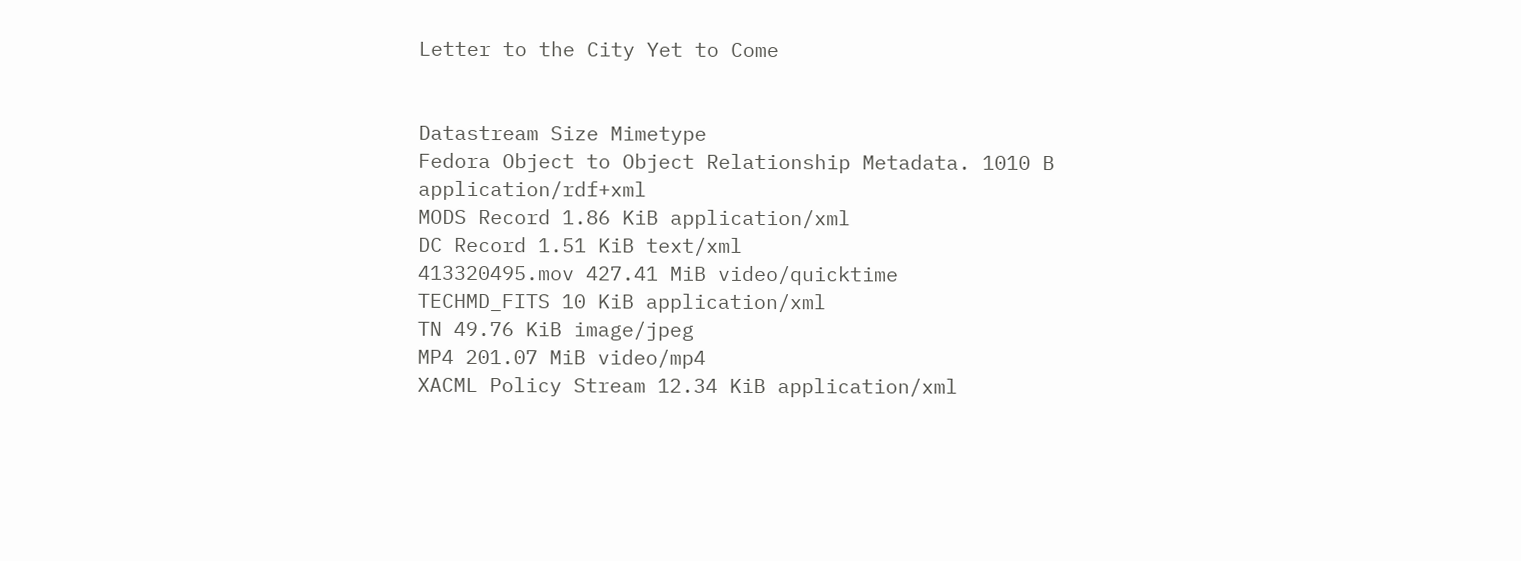Letter to the City Yet to Come


Datastream Size Mimetype
Fedora Object to Object Relationship Metadata. 1010 B application/rdf+xml
MODS Record 1.86 KiB application/xml
DC Record 1.51 KiB text/xml
413320495.mov 427.41 MiB video/quicktime
TECHMD_FITS 10 KiB application/xml
TN 49.76 KiB image/jpeg
MP4 201.07 MiB video/mp4
XACML Policy Stream 12.34 KiB application/xml